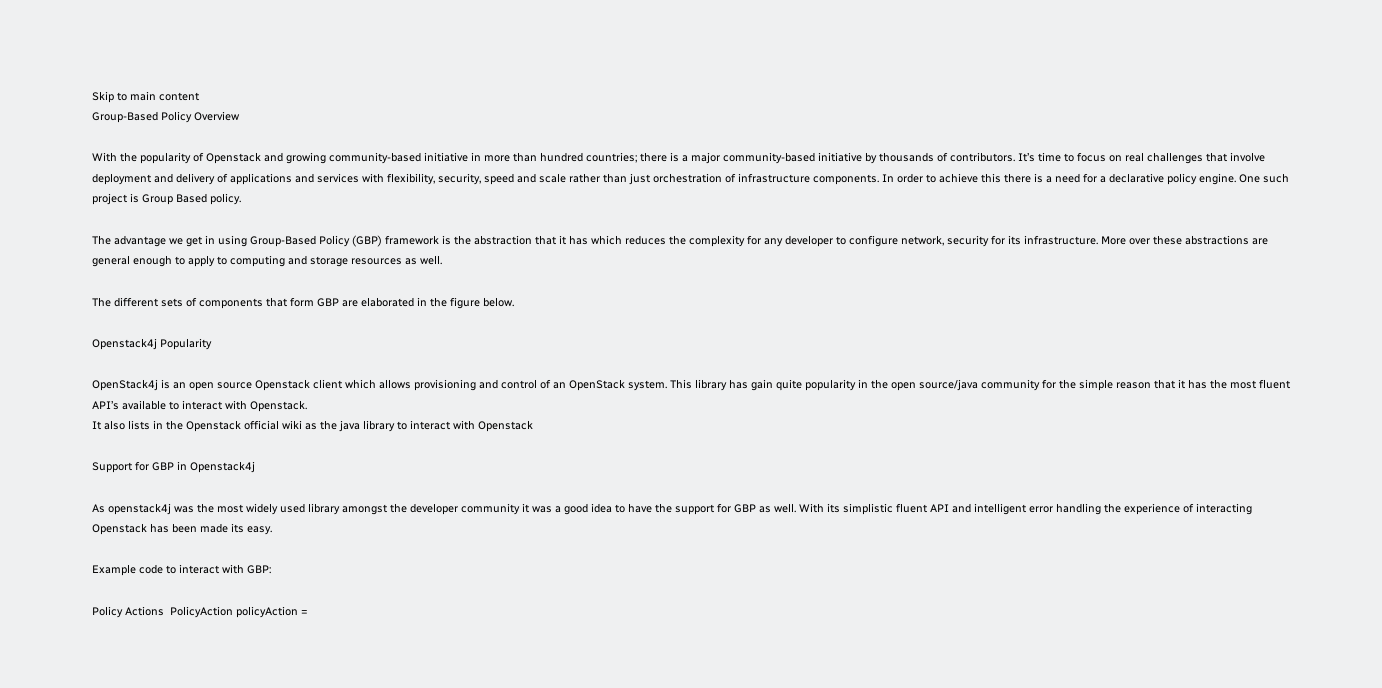Skip to main content
Group-Based Policy Overview

With the popularity of Openstack and growing community-based initiative in more than hundred countries; there is a major community-based initiative by thousands of contributors. It’s time to focus on real challenges that involve deployment and delivery of applications and services with flexibility, security, speed and scale rather than just orchestration of infrastructure components. In order to achieve this there is a need for a declarative policy engine. One such project is Group Based policy.

The advantage we get in using Group-Based Policy (GBP) framework is the abstraction that it has which reduces the complexity for any developer to configure network, security for its infrastructure. More over these abstractions are general enough to apply to computing and storage resources as well.

The different sets of components that form GBP are elaborated in the figure below.

Openstack4j Popularity

OpenStack4j is an open source Openstack client which allows provisioning and control of an OpenStack system. This library has gain quite popularity in the open source/java community for the simple reason that it has the most fluent API’s available to interact with Openstack.
It also lists in the Openstack official wiki as the java library to interact with Openstack

Support for GBP in Openstack4j

As openstack4j was the most widely used library amongst the developer community it was a good idea to have the support for GBP as well. With its simplistic fluent API and intelligent error handling the experience of interacting Openstack has been made its easy.

Example code to interact with GBP:

Policy Actions  PolicyAction policyAction =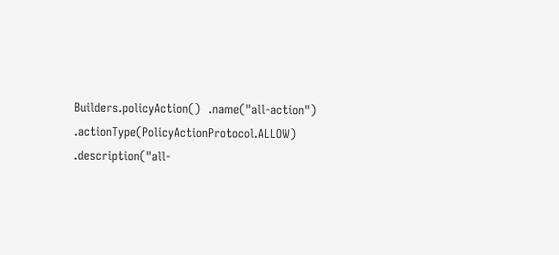Builders.policyAction()  .name("all-action")  .actionType(PolicyActionProtocol.ALLOW)  .description("all-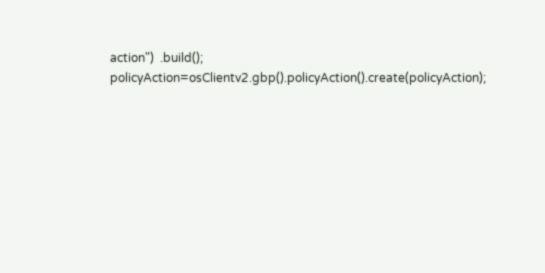action")  .build();  policyAction=osClientv2.gbp().policyAction().create(policyAction);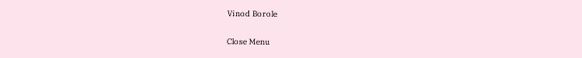Vinod Borole

Close Menu